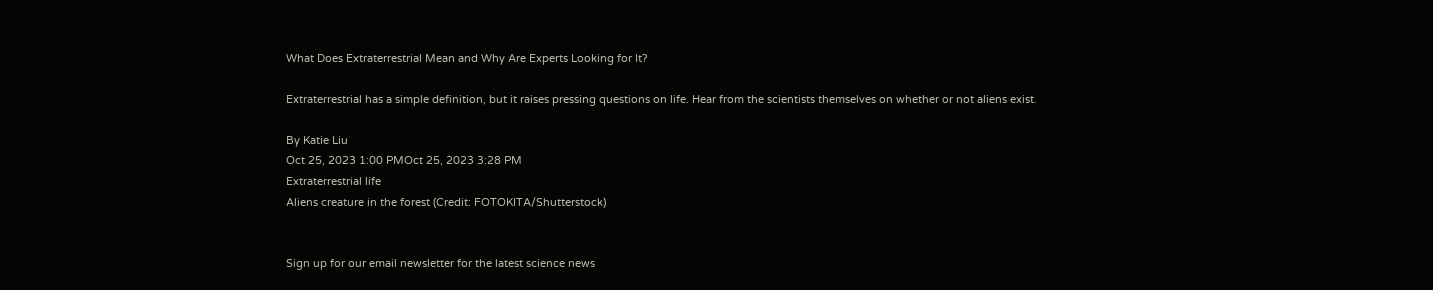What Does Extraterrestrial Mean and Why Are Experts Looking for It?

Extraterrestrial has a simple definition, but it raises pressing questions on life. Hear from the scientists themselves on whether or not aliens exist.

By Katie Liu
Oct 25, 2023 1:00 PMOct 25, 2023 3:28 PM
Extraterrestrial life
Aliens creature in the forest (Credit: FOTOKITA/Shutterstock)


Sign up for our email newsletter for the latest science news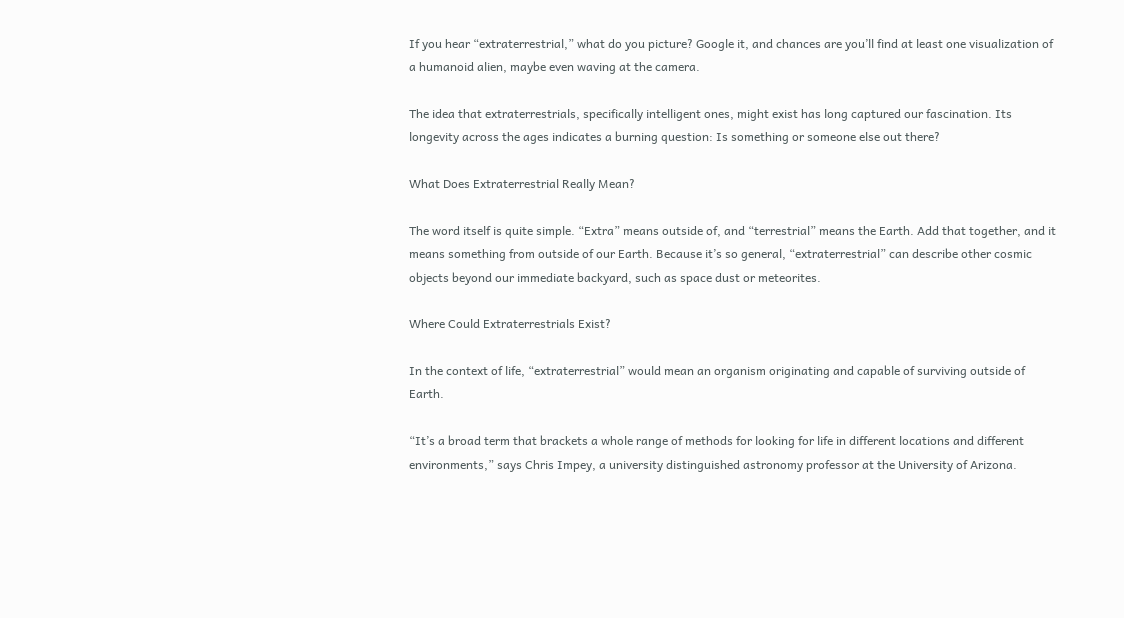If you hear “extraterrestrial,” what do you picture? Google it, and chances are you’ll find at least one visualization of a humanoid alien, maybe even waving at the camera.

The idea that extraterrestrials, specifically intelligent ones, might exist has long captured our fascination. Its longevity across the ages indicates a burning question: Is something or someone else out there?

What Does Extraterrestrial Really Mean?

The word itself is quite simple. “Extra” means outside of, and “terrestrial” means the Earth. Add that together, and it means something from outside of our Earth. Because it’s so general, “extraterrestrial” can describe other cosmic objects beyond our immediate backyard, such as space dust or meteorites.

Where Could Extraterrestrials Exist?

In the context of life, “extraterrestrial” would mean an organism originating and capable of surviving outside of Earth.

“It’s a broad term that brackets a whole range of methods for looking for life in different locations and different environments,” says Chris Impey, a university distinguished astronomy professor at the University of Arizona.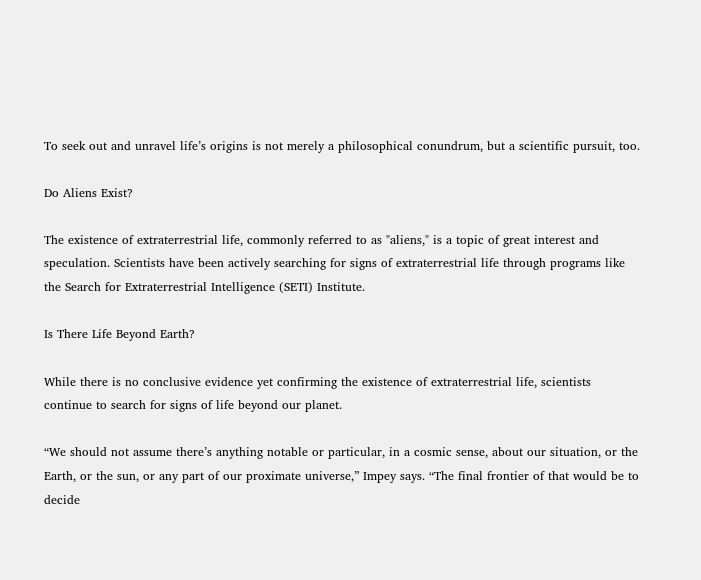To seek out and unravel life’s origins is not merely a philosophical conundrum, but a scientific pursuit, too.

Do Aliens Exist?

The existence of extraterrestrial life, commonly referred to as "aliens," is a topic of great interest and speculation. Scientists have been actively searching for signs of extraterrestrial life through programs like the Search for Extraterrestrial Intelligence (SETI) Institute.

Is There Life Beyond Earth?

While there is no conclusive evidence yet confirming the existence of extraterrestrial life, scientists continue to search for signs of life beyond our planet.

“We should not assume there’s anything notable or particular, in a cosmic sense, about our situation, or the Earth, or the sun, or any part of our proximate universe,” Impey says. “The final frontier of that would be to decide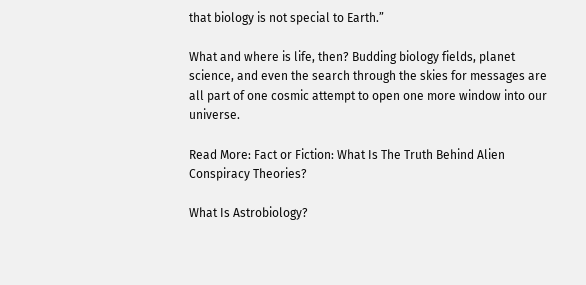that biology is not special to Earth.”

What and where is life, then? Budding biology fields, planet science, and even the search through the skies for messages are all part of one cosmic attempt to open one more window into our universe.

Read More: Fact or Fiction: What Is The Truth Behind Alien Conspiracy Theories?

What Is Astrobiology?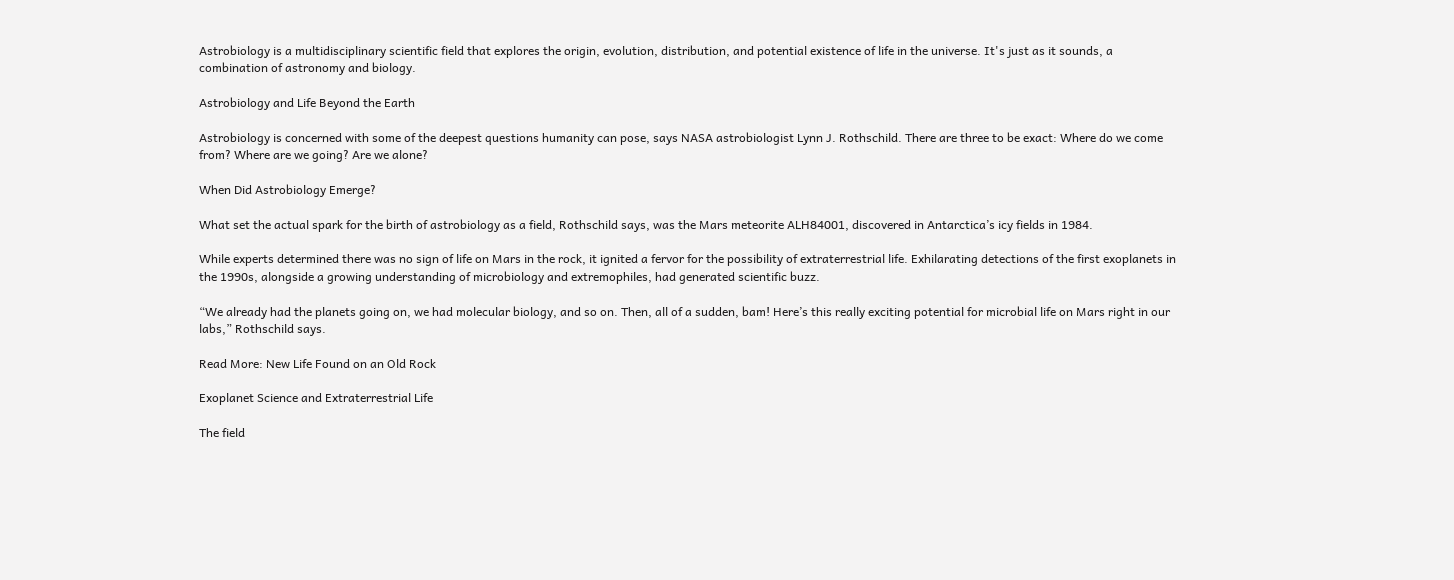Astrobiology is a multidisciplinary scientific field that explores the origin, evolution, distribution, and potential existence of life in the universe. It's just as it sounds, a combination of astronomy and biology.

Astrobiology and Life Beyond the Earth

Astrobiology is concerned with some of the deepest questions humanity can pose, says NASA astrobiologist Lynn J. Rothschild. There are three to be exact: Where do we come from? Where are we going? Are we alone?

When Did Astrobiology Emerge?

What set the actual spark for the birth of astrobiology as a field, Rothschild says, was the Mars meteorite ALH84001, discovered in Antarctica’s icy fields in 1984.

While experts determined there was no sign of life on Mars in the rock, it ignited a fervor for the possibility of extraterrestrial life. Exhilarating detections of the first exoplanets in the 1990s, alongside a growing understanding of microbiology and extremophiles, had generated scientific buzz.

“We already had the planets going on, we had molecular biology, and so on. Then, all of a sudden, bam! Here’s this really exciting potential for microbial life on Mars right in our labs,” Rothschild says.

Read More: New Life Found on an Old Rock

Exoplanet Science and Extraterrestrial Life

The field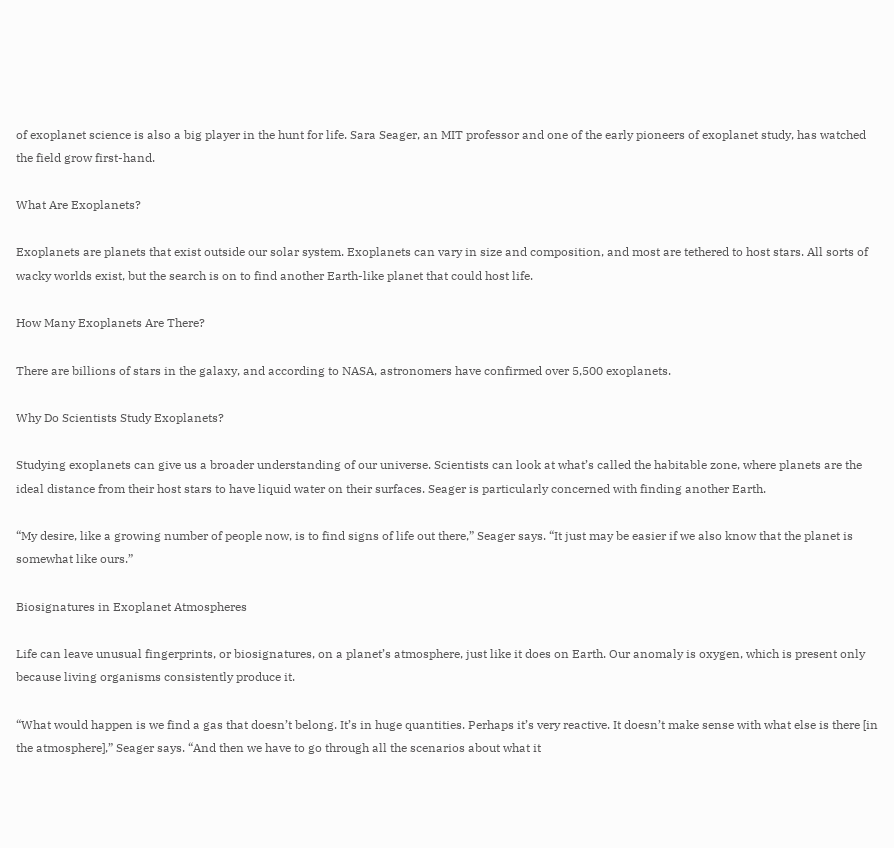of exoplanet science is also a big player in the hunt for life. Sara Seager, an MIT professor and one of the early pioneers of exoplanet study, has watched the field grow first-hand.

What Are Exoplanets?

Exoplanets are planets that exist outside our solar system. Exoplanets can vary in size and composition, and most are tethered to host stars. All sorts of wacky worlds exist, but the search is on to find another Earth-like planet that could host life.

How Many Exoplanets Are There?

There are billions of stars in the galaxy, and according to NASA, astronomers have confirmed over 5,500 exoplanets.

Why Do Scientists Study Exoplanets?

Studying exoplanets can give us a broader understanding of our universe. Scientists can look at what’s called the habitable zone, where planets are the ideal distance from their host stars to have liquid water on their surfaces. Seager is particularly concerned with finding another Earth.

“My desire, like a growing number of people now, is to find signs of life out there,” Seager says. “It just may be easier if we also know that the planet is somewhat like ours.”

Biosignatures in Exoplanet Atmospheres

Life can leave unusual fingerprints, or biosignatures, on a planet’s atmosphere, just like it does on Earth. Our anomaly is oxygen, which is present only because living organisms consistently produce it.

“What would happen is we find a gas that doesn’t belong. It’s in huge quantities. Perhaps it’s very reactive. It doesn’t make sense with what else is there [in the atmosphere],” Seager says. “And then we have to go through all the scenarios about what it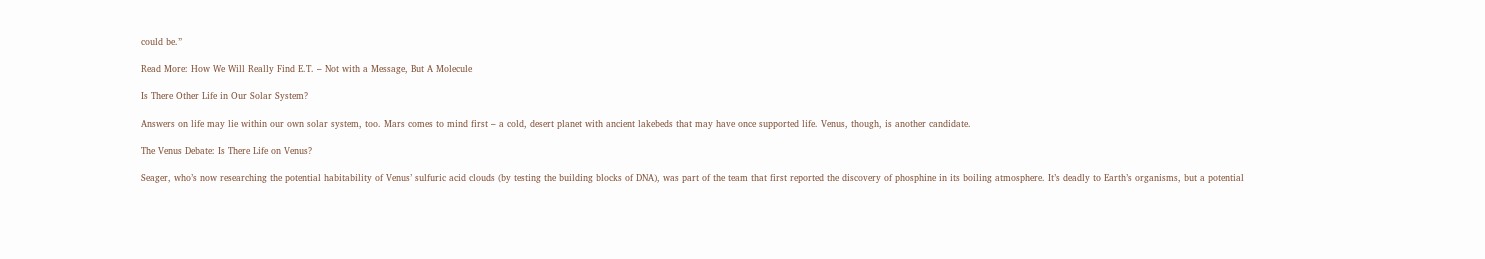could be.”

Read More: How We Will Really Find E.T. – Not with a Message, But A Molecule

Is There Other Life in Our Solar System?

Answers on life may lie within our own solar system, too. Mars comes to mind first – a cold, desert planet with ancient lakebeds that may have once supported life. Venus, though, is another candidate.

The Venus Debate: Is There Life on Venus?

Seager, who’s now researching the potential habitability of Venus’ sulfuric acid clouds (by testing the building blocks of DNA), was part of the team that first reported the discovery of phosphine in its boiling atmosphere. It’s deadly to Earth’s organisms, but a potential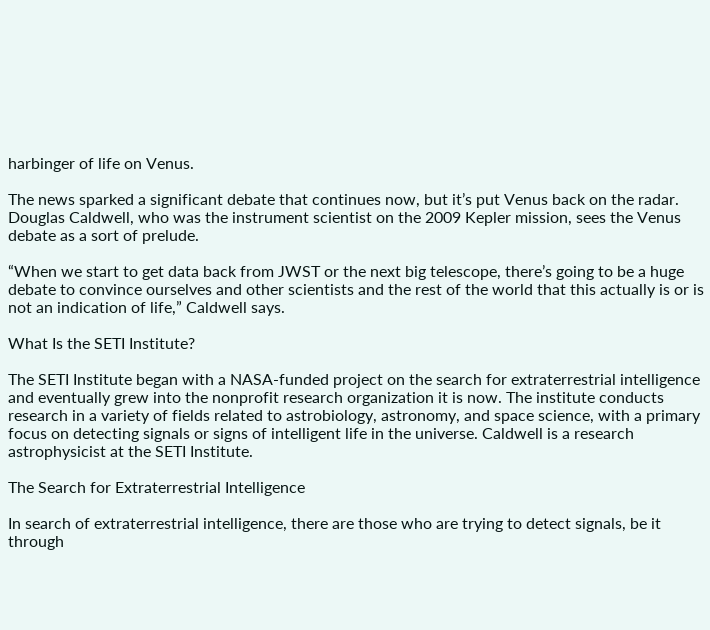harbinger of life on Venus.

The news sparked a significant debate that continues now, but it’s put Venus back on the radar. Douglas Caldwell, who was the instrument scientist on the 2009 Kepler mission, sees the Venus debate as a sort of prelude.

“When we start to get data back from JWST or the next big telescope, there’s going to be a huge debate to convince ourselves and other scientists and the rest of the world that this actually is or is not an indication of life,” Caldwell says.

What Is the SETI Institute?

The SETI Institute began with a NASA-funded project on the search for extraterrestrial intelligence and eventually grew into the nonprofit research organization it is now. The institute conducts research in a variety of fields related to astrobiology, astronomy, and space science, with a primary focus on detecting signals or signs of intelligent life in the universe. Caldwell is a research astrophysicist at the SETI Institute.

The Search for Extraterrestrial Intelligence

In search of extraterrestrial intelligence, there are those who are trying to detect signals, be it through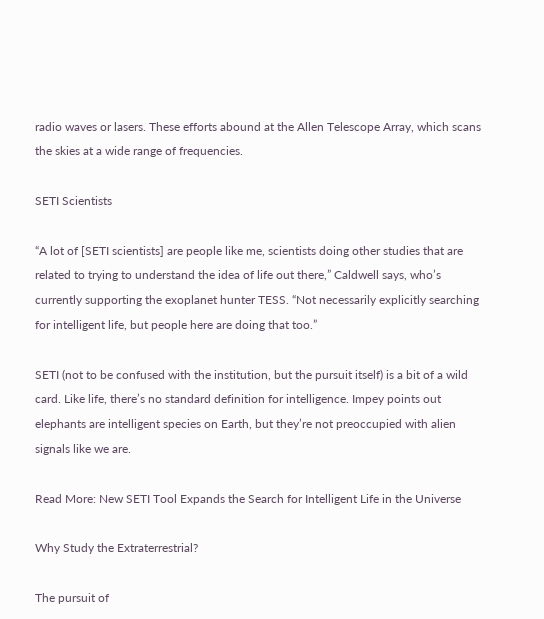radio waves or lasers. These efforts abound at the Allen Telescope Array, which scans the skies at a wide range of frequencies.

SETI Scientists

“A lot of [SETI scientists] are people like me, scientists doing other studies that are related to trying to understand the idea of life out there,” Caldwell says, who’s currently supporting the exoplanet hunter TESS. “Not necessarily explicitly searching for intelligent life, but people here are doing that too.”

SETI (not to be confused with the institution, but the pursuit itself) is a bit of a wild card. Like life, there’s no standard definition for intelligence. Impey points out elephants are intelligent species on Earth, but they’re not preoccupied with alien signals like we are.

Read More: New SETI Tool Expands the Search for Intelligent Life in the Universe

Why Study the Extraterrestrial?

The pursuit of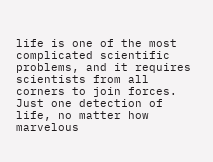life is one of the most complicated scientific problems, and it requires scientists from all corners to join forces. Just one detection of life, no matter how marvelous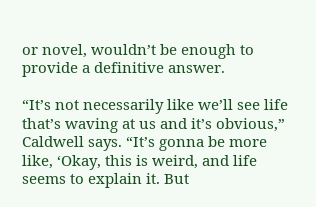or novel, wouldn’t be enough to provide a definitive answer.

“It’s not necessarily like we’ll see life that’s waving at us and it’s obvious,” Caldwell says. “It’s gonna be more like, ‘Okay, this is weird, and life seems to explain it. But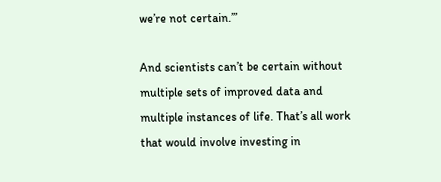we’re not certain.’”

And scientists can’t be certain without multiple sets of improved data and multiple instances of life. That’s all work that would involve investing in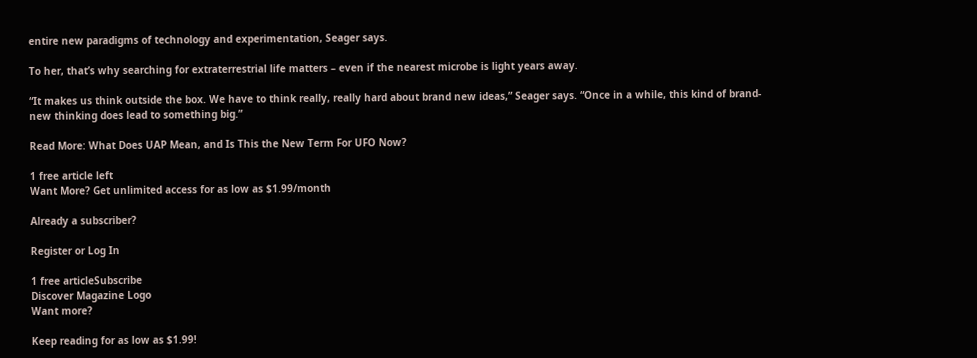entire new paradigms of technology and experimentation, Seager says.

To her, that’s why searching for extraterrestrial life matters – even if the nearest microbe is light years away.

“It makes us think outside the box. We have to think really, really hard about brand new ideas,” Seager says. “Once in a while, this kind of brand-new thinking does lead to something big.”

Read More: What Does UAP Mean, and Is This the New Term For UFO Now?

1 free article left
Want More? Get unlimited access for as low as $1.99/month

Already a subscriber?

Register or Log In

1 free articleSubscribe
Discover Magazine Logo
Want more?

Keep reading for as low as $1.99!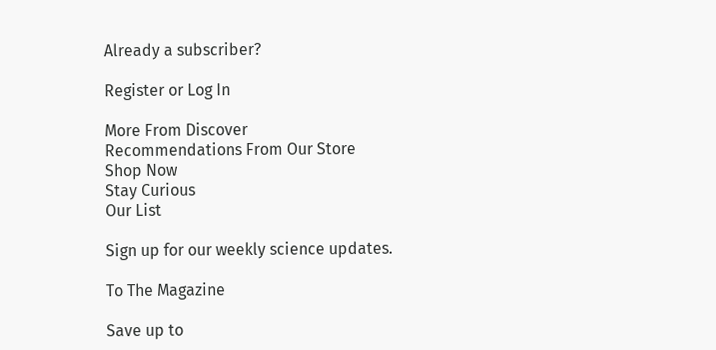Already a subscriber?

Register or Log In

More From Discover
Recommendations From Our Store
Shop Now
Stay Curious
Our List

Sign up for our weekly science updates.

To The Magazine

Save up to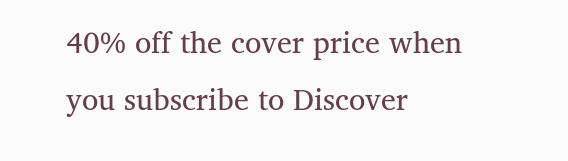40% off the cover price when you subscribe to Discover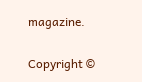magazine.

Copyright ©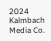2024 Kalmbach Media Co.